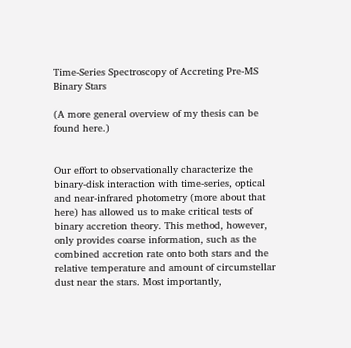Time-Series Spectroscopy of Accreting Pre-MS Binary Stars

(A more general overview of my thesis can be found here.)


Our effort to observationally characterize the binary-disk interaction with time-series, optical and near-infrared photometry (more about that here) has allowed us to make critical tests of binary accretion theory. This method, however, only provides coarse information, such as the combined accretion rate onto both stars and the relative temperature and amount of circumstellar dust near the stars. Most importantly,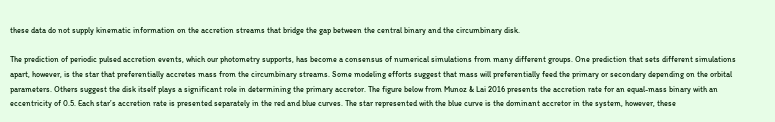these data do not supply kinematic information on the accretion streams that bridge the gap between the central binary and the circumbinary disk.

The prediction of periodic pulsed accretion events, which our photometry supports, has become a consensus of numerical simulations from many different groups. One prediction that sets different simulations apart, however, is the star that preferentially accretes mass from the circumbinary streams. Some modeling efforts suggest that mass will preferentially feed the primary or secondary depending on the orbital parameters. Others suggest the disk itself plays a significant role in determining the primary accretor. The figure below from Munoz & Lai 2016 presents the accretion rate for an equal-mass binary with an eccentricity of 0.5. Each star’s accretion rate is presented separately in the red and blue curves. The star represented with the blue curve is the dominant accretor in the system, however, these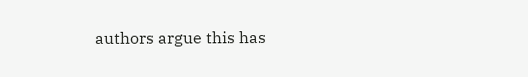authors argue this has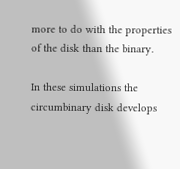more to do with the properties of the disk than the binary.

In these simulations the circumbinary disk develops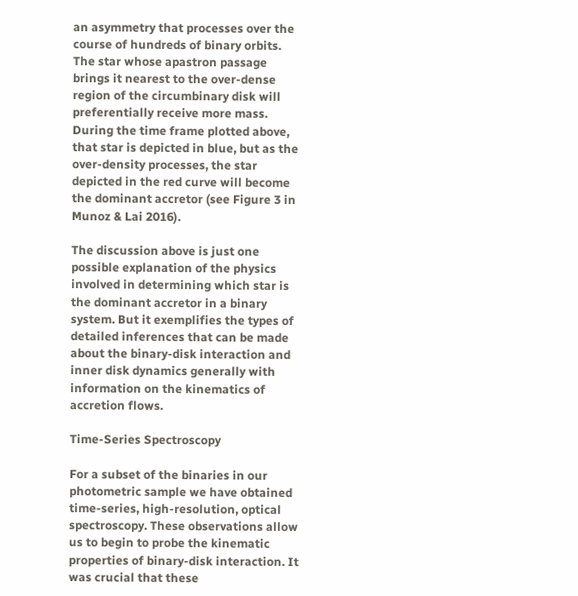an asymmetry that processes over the course of hundreds of binary orbits. The star whose apastron passage brings it nearest to the over-dense region of the circumbinary disk will preferentially receive more mass. During the time frame plotted above, that star is depicted in blue, but as the over-density processes, the star depicted in the red curve will become the dominant accretor (see Figure 3 in Munoz & Lai 2016).

The discussion above is just one possible explanation of the physics involved in determining which star is the dominant accretor in a binary system. But it exemplifies the types of detailed inferences that can be made about the binary-disk interaction and inner disk dynamics generally with information on the kinematics of accretion flows.

Time-Series Spectroscopy

For a subset of the binaries in our photometric sample we have obtained time-series, high-resolution, optical spectroscopy. These observations allow us to begin to probe the kinematic properties of binary-disk interaction. It was crucial that these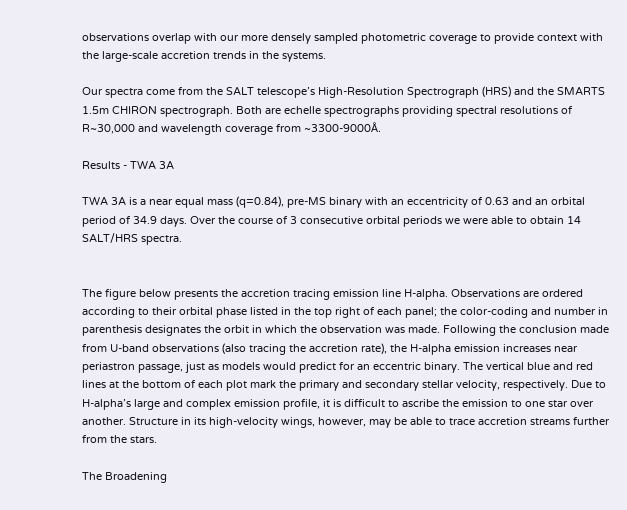observations overlap with our more densely sampled photometric coverage to provide context with the large-scale accretion trends in the systems.

Our spectra come from the SALT telescope’s High-Resolution Spectrograph (HRS) and the SMARTS 1.5m CHIRON spectrograph. Both are echelle spectrographs providing spectral resolutions of R~30,000 and wavelength coverage from ~3300-9000Å.

Results - TWA 3A

TWA 3A is a near equal mass (q=0.84), pre-MS binary with an eccentricity of 0.63 and an orbital period of 34.9 days. Over the course of 3 consecutive orbital periods we were able to obtain 14 SALT/HRS spectra.


The figure below presents the accretion tracing emission line H-alpha. Observations are ordered according to their orbital phase listed in the top right of each panel; the color-coding and number in parenthesis designates the orbit in which the observation was made. Following the conclusion made from U-band observations (also tracing the accretion rate), the H-alpha emission increases near periastron passage, just as models would predict for an eccentric binary. The vertical blue and red lines at the bottom of each plot mark the primary and secondary stellar velocity, respectively. Due to H-alpha’s large and complex emission profile, it is difficult to ascribe the emission to one star over another. Structure in its high-velocity wings, however, may be able to trace accretion streams further from the stars.

The Broadening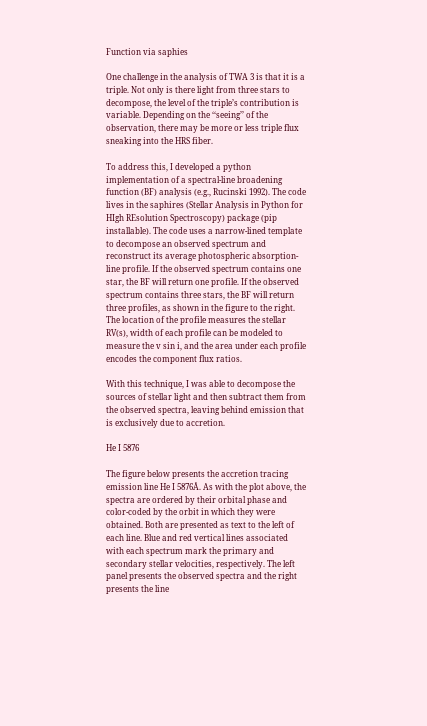Function via saphies

One challenge in the analysis of TWA 3 is that it is a triple. Not only is there light from three stars to decompose, the level of the triple’s contribution is variable. Depending on the ‘‘seeing’’ of the observation, there may be more or less triple flux sneaking into the HRS fiber.

To address this, I developed a python implementation of a spectral-line broadening function (BF) analysis (e.g., Rucinski 1992). The code lives in the saphires (Stellar Analysis in Python for HIgh REsolution Spectroscopy) package (pip installable). The code uses a narrow-lined template to decompose an observed spectrum and reconstruct its average photospheric absorption-line profile. If the observed spectrum contains one star, the BF will return one profile. If the observed spectrum contains three stars, the BF will return three profiles, as shown in the figure to the right. The location of the profile measures the stellar RV(s), width of each profile can be modeled to measure the v sin i, and the area under each profile encodes the component flux ratios.

With this technique, I was able to decompose the sources of stellar light and then subtract them from the observed spectra, leaving behind emission that is exclusively due to accretion.

He I 5876

The figure below presents the accretion tracing emission line He I 5876Å. As with the plot above, the spectra are ordered by their orbital phase and color-coded by the orbit in which they were obtained. Both are presented as text to the left of each line. Blue and red vertical lines associated with each spectrum mark the primary and secondary stellar velocities, respectively. The left panel presents the observed spectra and the right presents the line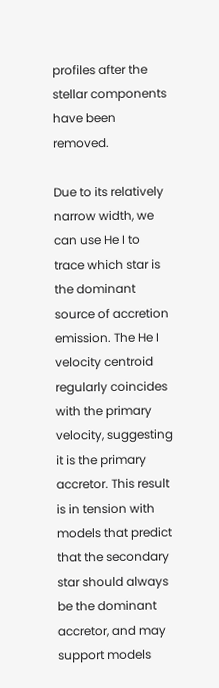profiles after the stellar components have been removed.

Due to its relatively narrow width, we can use He I to trace which star is the dominant source of accretion emission. The He I velocity centroid regularly coincides with the primary velocity, suggesting it is the primary accretor. This result is in tension with models that predict that the secondary star should always be the dominant accretor, and may support models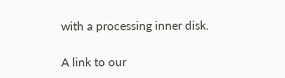with a processing inner disk.

A link to our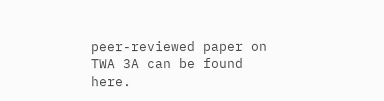peer-reviewed paper on TWA 3A can be found here.